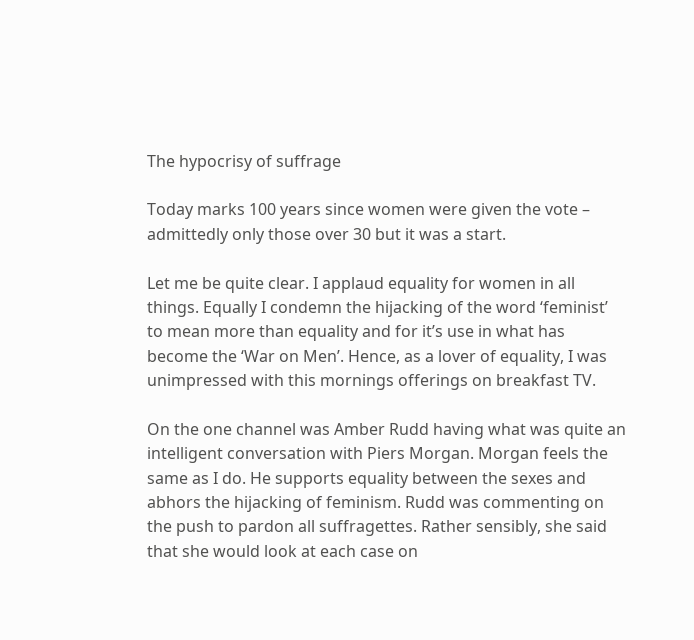The hypocrisy of suffrage

Today marks 100 years since women were given the vote – admittedly only those over 30 but it was a start.

Let me be quite clear. I applaud equality for women in all things. Equally I condemn the hijacking of the word ‘feminist’ to mean more than equality and for it’s use in what has become the ‘War on Men’. Hence, as a lover of equality, I was unimpressed with this mornings offerings on breakfast TV.

On the one channel was Amber Rudd having what was quite an intelligent conversation with Piers Morgan. Morgan feels the same as I do. He supports equality between the sexes and abhors the hijacking of feminism. Rudd was commenting on the push to pardon all suffragettes. Rather sensibly, she said that she would look at each case on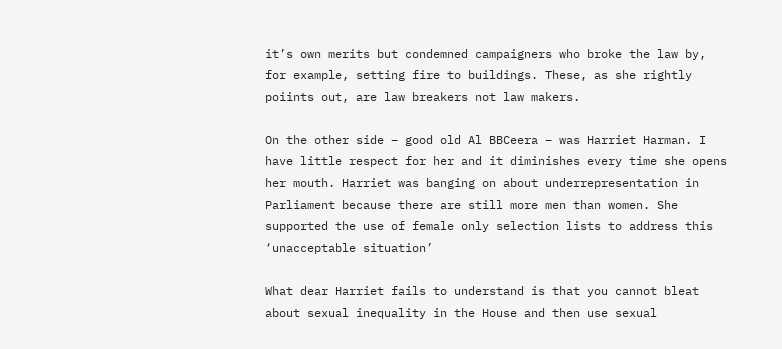it’s own merits but condemned campaigners who broke the law by, for example, setting fire to buildings. These, as she rightly poiints out, are law breakers not law makers.

On the other side – good old Al BBCeera – was Harriet Harman. I have little respect for her and it diminishes every time she opens her mouth. Harriet was banging on about underrepresentation in Parliament because there are still more men than women. She supported the use of female only selection lists to address this ‘unacceptable situation’

What dear Harriet fails to understand is that you cannot bleat about sexual inequality in the House and then use sexual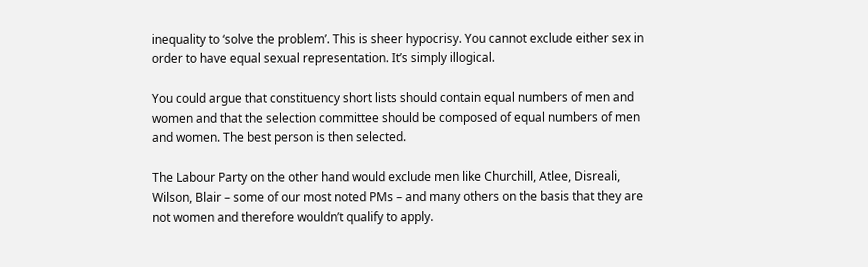inequality to ‘solve the problem’. This is sheer hypocrisy. You cannot exclude either sex in order to have equal sexual representation. It’s simply illogical.

You could argue that constituency short lists should contain equal numbers of men and women and that the selection committee should be composed of equal numbers of men and women. The best person is then selected.

The Labour Party on the other hand would exclude men like Churchill, Atlee, Disreali, Wilson, Blair – some of our most noted PMs – and many others on the basis that they are not women and therefore wouldn’t qualify to apply.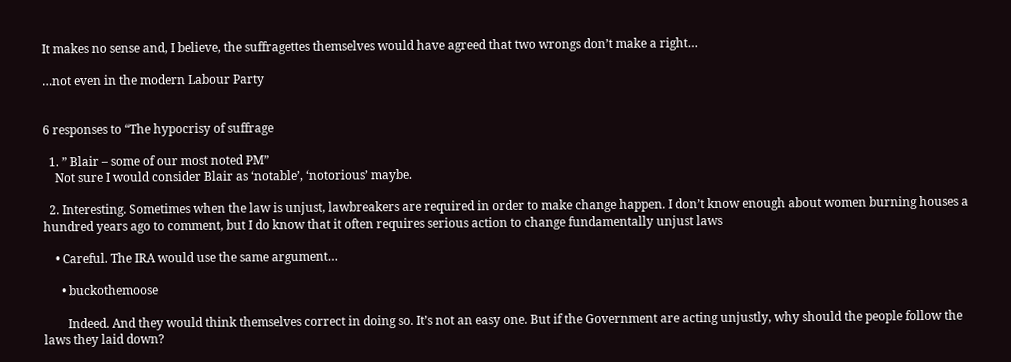It makes no sense and, I believe, the suffragettes themselves would have agreed that two wrongs don’t make a right…

…not even in the modern Labour Party


6 responses to “The hypocrisy of suffrage

  1. ” Blair – some of our most noted PM”
    Not sure I would consider Blair as ‘notable’, ‘notorious’ maybe.

  2. Interesting. Sometimes when the law is unjust, lawbreakers are required in order to make change happen. I don’t know enough about women burning houses a hundred years ago to comment, but I do know that it often requires serious action to change fundamentally unjust laws

    • Careful. The IRA would use the same argument…

      • buckothemoose

        Indeed. And they would think themselves correct in doing so. It’s not an easy one. But if the Government are acting unjustly, why should the people follow the laws they laid down?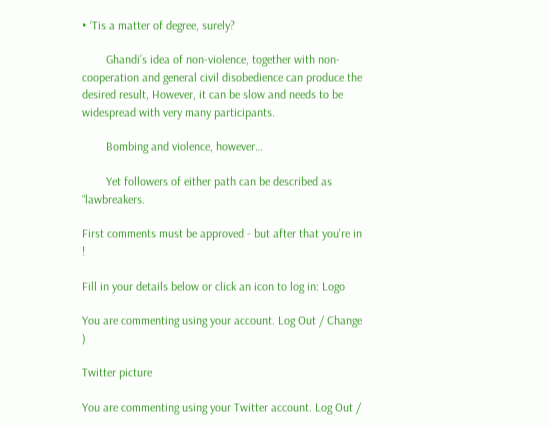• ‘Tis a matter of degree, surely?

        Ghandi’s idea of non-violence, together with non-cooperation and general civil disobedience can produce the desired result, However, it can be slow and needs to be widespread with very many participants.

        Bombing and violence, however…

        Yet followers of either path can be described as “lawbreakers.

First comments must be approved - but after that you're in !

Fill in your details below or click an icon to log in: Logo

You are commenting using your account. Log Out / Change )

Twitter picture

You are commenting using your Twitter account. Log Out /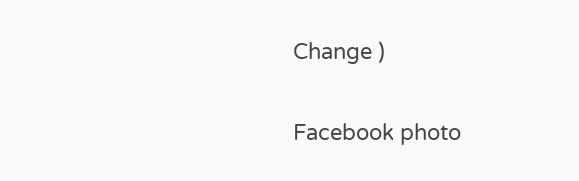Change )

Facebook photo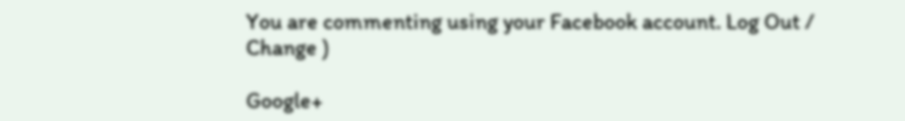You are commenting using your Facebook account. Log Out / Change )

Google+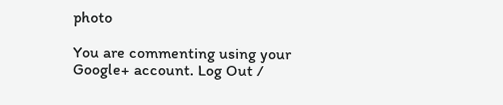photo

You are commenting using your Google+ account. Log Out /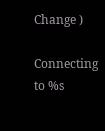Change )

Connecting to %s